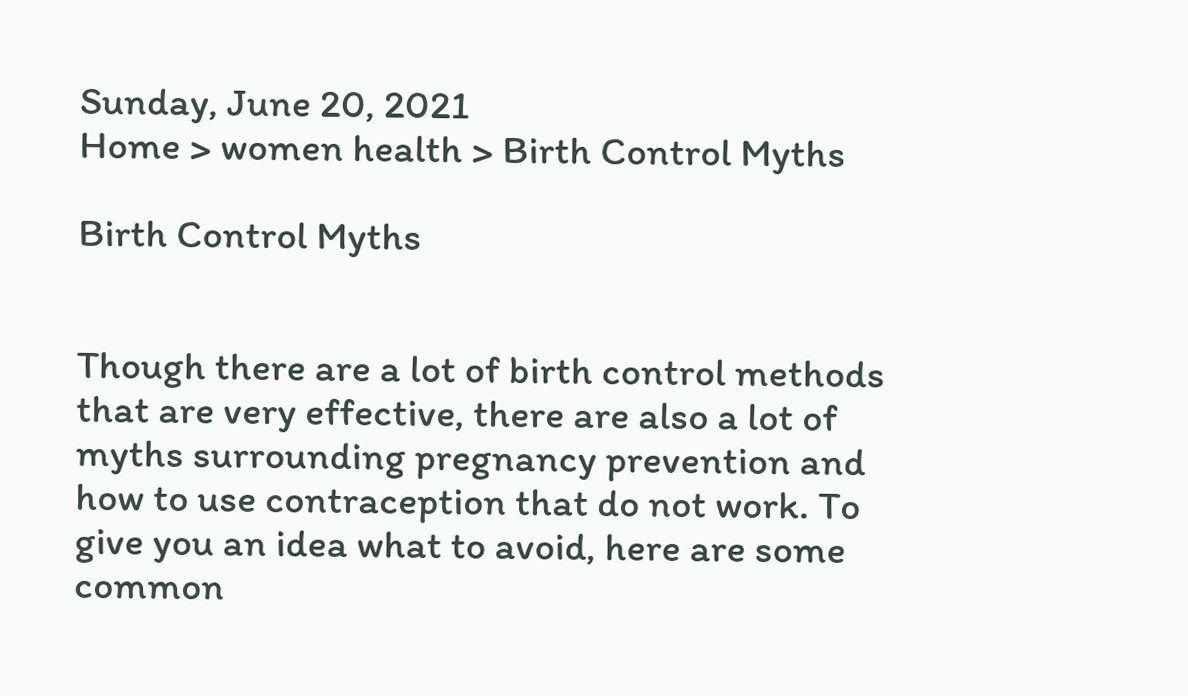Sunday, June 20, 2021
Home > women health > Birth Control Myths

Birth Control Myths


Though there are a lot of birth control methods that are very effective, there are also a lot of myths surrounding pregnancy prevention and how to use contraception that do not work. To give you an idea what to avoid, here are some common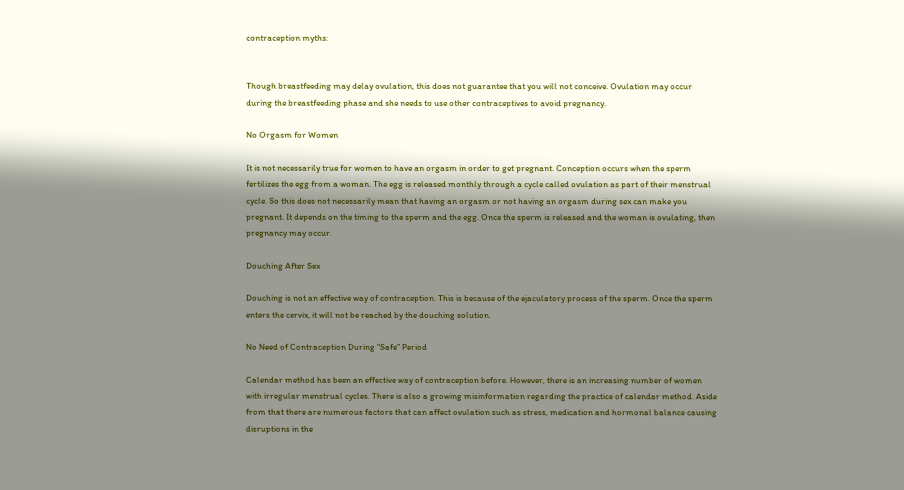contraception myths:


Though breastfeeding may delay ovulation, this does not guarantee that you will not conceive. Ovulation may occur during the breastfeeding phase and she needs to use other contraceptives to avoid pregnancy.

No Orgasm for Women

It is not necessarily true for women to have an orgasm in order to get pregnant. Conception occurs when the sperm fertilizes the egg from a woman. The egg is released monthly through a cycle called ovulation as part of their menstrual cycle. So this does not necessarily mean that having an orgasm or not having an orgasm during sex can make you pregnant. It depends on the timing to the sperm and the egg. Once the sperm is released and the woman is ovulating, then pregnancy may occur.

Douching After Sex

Douching is not an effective way of contraception. This is because of the ejaculatory process of the sperm. Once the sperm enters the cervix, it will not be reached by the douching solution.

No Need of Contraception During “Safe” Period

Calendar method has been an effective way of contraception before. However, there is an increasing number of women with irregular menstrual cycles. There is also a growing misinformation regarding the practice of calendar method. Aside from that there are numerous factors that can affect ovulation such as stress, medication and hormonal balance causing disruptions in the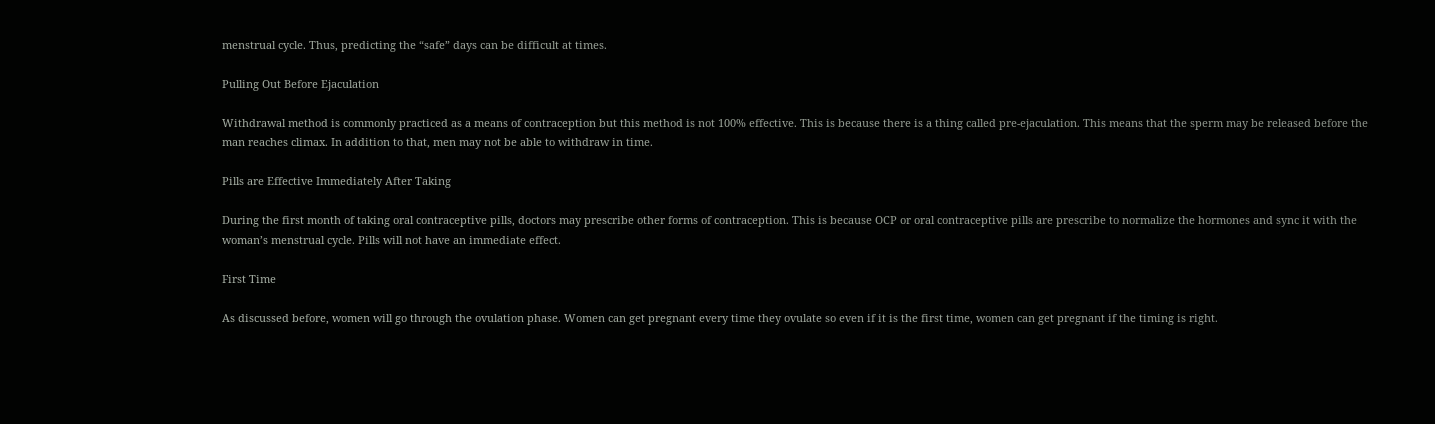menstrual cycle. Thus, predicting the “safe” days can be difficult at times.

Pulling Out Before Ejaculation

Withdrawal method is commonly practiced as a means of contraception but this method is not 100% effective. This is because there is a thing called pre-ejaculation. This means that the sperm may be released before the man reaches climax. In addition to that, men may not be able to withdraw in time.

Pills are Effective Immediately After Taking

During the first month of taking oral contraceptive pills, doctors may prescribe other forms of contraception. This is because OCP or oral contraceptive pills are prescribe to normalize the hormones and sync it with the woman’s menstrual cycle. Pills will not have an immediate effect.

First Time

As discussed before, women will go through the ovulation phase. Women can get pregnant every time they ovulate so even if it is the first time, women can get pregnant if the timing is right.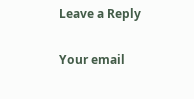Leave a Reply

Your email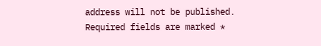address will not be published. Required fields are marked *